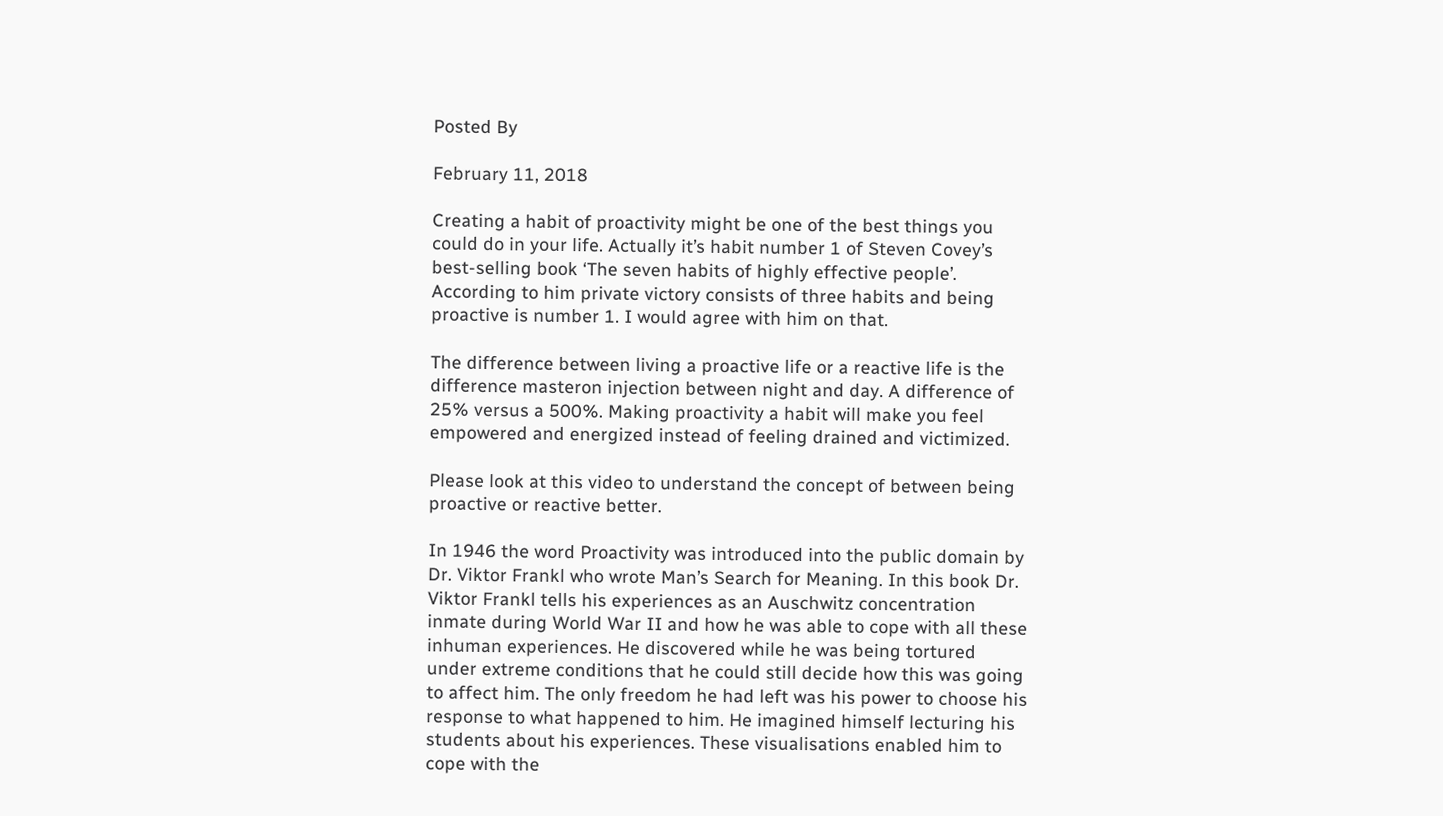Posted By

February 11, 2018

Creating a habit of proactivity might be one of the best things you could do in your life. Actually it’s habit number 1 of Steven Covey’s best-selling book ‘The seven habits of highly effective people’. According to him private victory consists of three habits and being proactive is number 1. I would agree with him on that.

The difference between living a proactive life or a reactive life is the difference masteron injection between night and day. A difference of 25% versus a 500%. Making proactivity a habit will make you feel empowered and energized instead of feeling drained and victimized.

Please look at this video to understand the concept of between being proactive or reactive better.

In 1946 the word Proactivity was introduced into the public domain by Dr. Viktor Frankl who wrote Man’s Search for Meaning. In this book Dr. Viktor Frankl tells his experiences as an Auschwitz concentration inmate during World War II and how he was able to cope with all these inhuman experiences. He discovered while he was being tortured under extreme conditions that he could still decide how this was going to affect him. The only freedom he had left was his power to choose his response to what happened to him. He imagined himself lecturing his students about his experiences. These visualisations enabled him to cope with the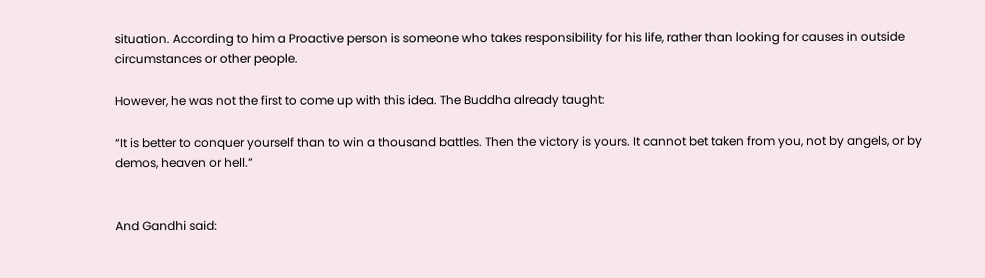situation. According to him a Proactive person is someone who takes responsibility for his life, rather than looking for causes in outside circumstances or other people.

However, he was not the first to come up with this idea. The Buddha already taught:

“It is better to conquer yourself than to win a thousand battles. Then the victory is yours. It cannot bet taken from you, not by angels, or by demos, heaven or hell.”


And Gandhi said: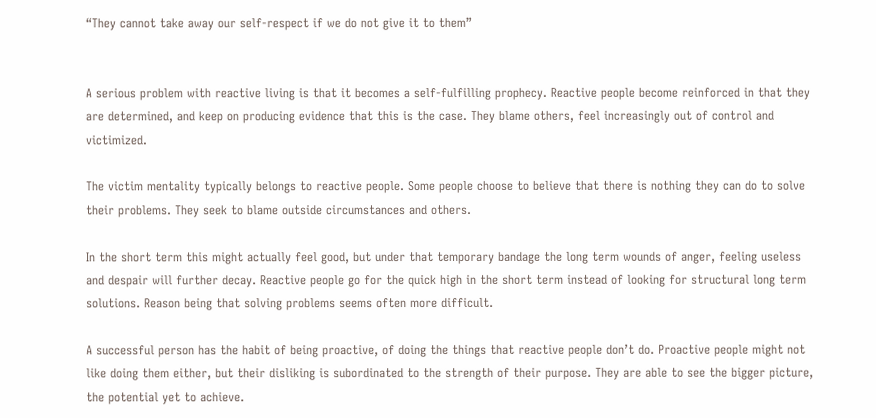“They cannot take away our self-respect if we do not give it to them”


A serious problem with reactive living is that it becomes a self-fulfilling prophecy. Reactive people become reinforced in that they are determined, and keep on producing evidence that this is the case. They blame others, feel increasingly out of control and victimized.

The victim mentality typically belongs to reactive people. Some people choose to believe that there is nothing they can do to solve their problems. They seek to blame outside circumstances and others.

In the short term this might actually feel good, but under that temporary bandage the long term wounds of anger, feeling useless and despair will further decay. Reactive people go for the quick high in the short term instead of looking for structural long term solutions. Reason being that solving problems seems often more difficult.

A successful person has the habit of being proactive, of doing the things that reactive people don’t do. Proactive people might not like doing them either, but their disliking is subordinated to the strength of their purpose. They are able to see the bigger picture, the potential yet to achieve.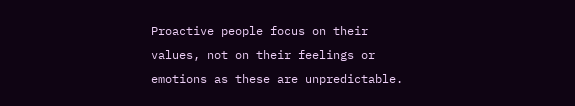Proactive people focus on their values, not on their feelings or emotions as these are unpredictable.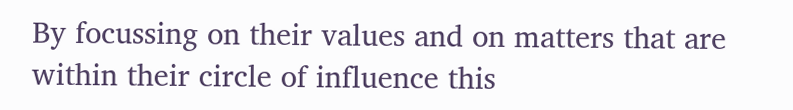By focussing on their values and on matters that are within their circle of influence this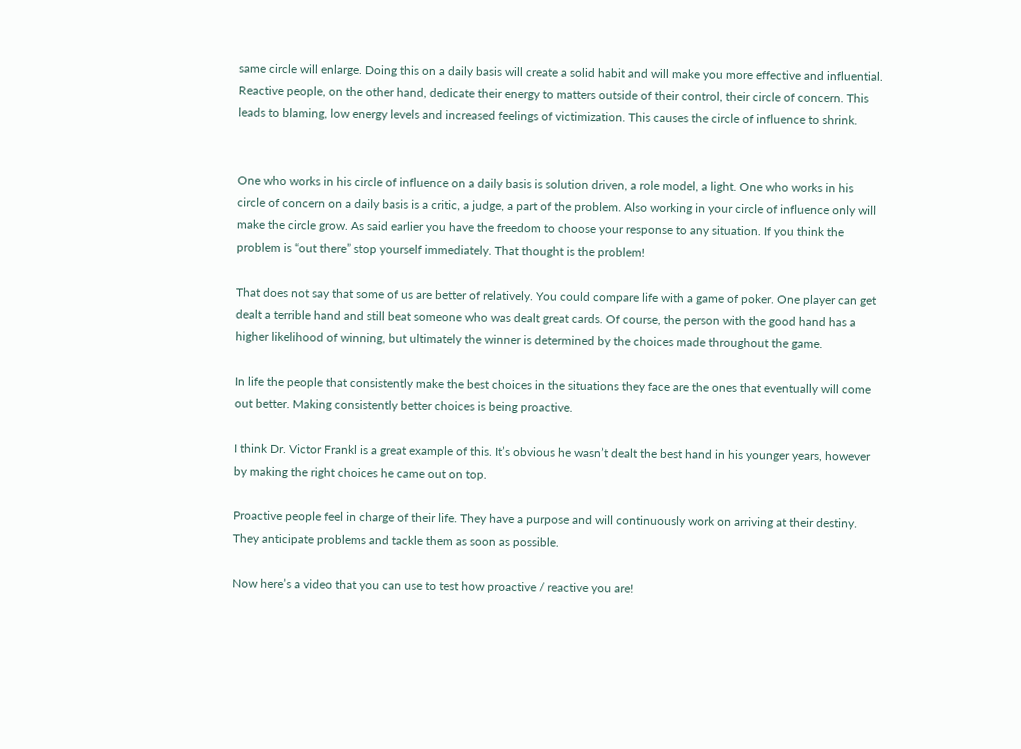same circle will enlarge. Doing this on a daily basis will create a solid habit and will make you more effective and influential. Reactive people, on the other hand, dedicate their energy to matters outside of their control, their circle of concern. This leads to blaming, low energy levels and increased feelings of victimization. This causes the circle of influence to shrink.


One who works in his circle of influence on a daily basis is solution driven, a role model, a light. One who works in his circle of concern on a daily basis is a critic, a judge, a part of the problem. Also working in your circle of influence only will make the circle grow. As said earlier you have the freedom to choose your response to any situation. If you think the problem is “out there” stop yourself immediately. That thought is the problem!

That does not say that some of us are better of relatively. You could compare life with a game of poker. One player can get dealt a terrible hand and still beat someone who was dealt great cards. Of course, the person with the good hand has a higher likelihood of winning, but ultimately the winner is determined by the choices made throughout the game.

In life the people that consistently make the best choices in the situations they face are the ones that eventually will come out better. Making consistently better choices is being proactive.

I think Dr. Victor Frankl is a great example of this. It’s obvious he wasn’t dealt the best hand in his younger years, however by making the right choices he came out on top.

Proactive people feel in charge of their life. They have a purpose and will continuously work on arriving at their destiny. They anticipate problems and tackle them as soon as possible.

Now here’s a video that you can use to test how proactive / reactive you are!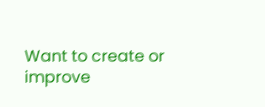Want to create or improve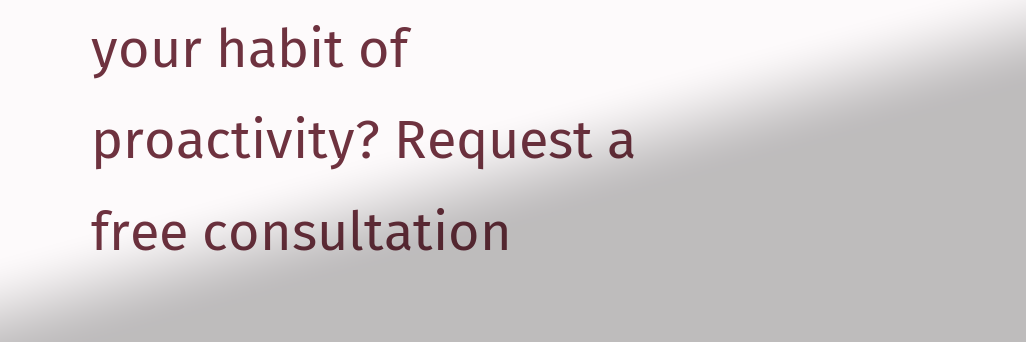your habit of proactivity? Request a free consultation